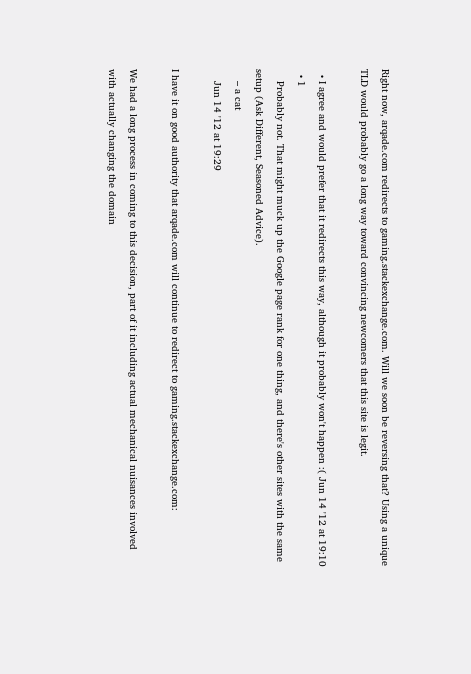Right now, arqade.com redirects to gaming.stackexchange.com. Will we soon be reversing that? Using a unique TLD would probably go a long way toward convincing newcomers that this site is legit.

  • I agree and would prefer that it redirects this way, although it probably won't happen :( Jun 14 '12 at 19:10
  • 1
    Probably not. That might muck up the Google page rank for one thing, and there's other sites with the same setup (Ask Different, Seasoned Advice).
    – a cat
    Jun 14 '12 at 19:29

I have it on good authority that arqade.com will continue to redirect to gaming.stackexchange.com:

We had a long process in coming to this decision, part of it including actual mechanical nuisances involved with actually changing the domain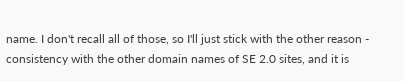name. I don't recall all of those, so I'll just stick with the other reason - consistency with the other domain names of SE 2.0 sites, and it is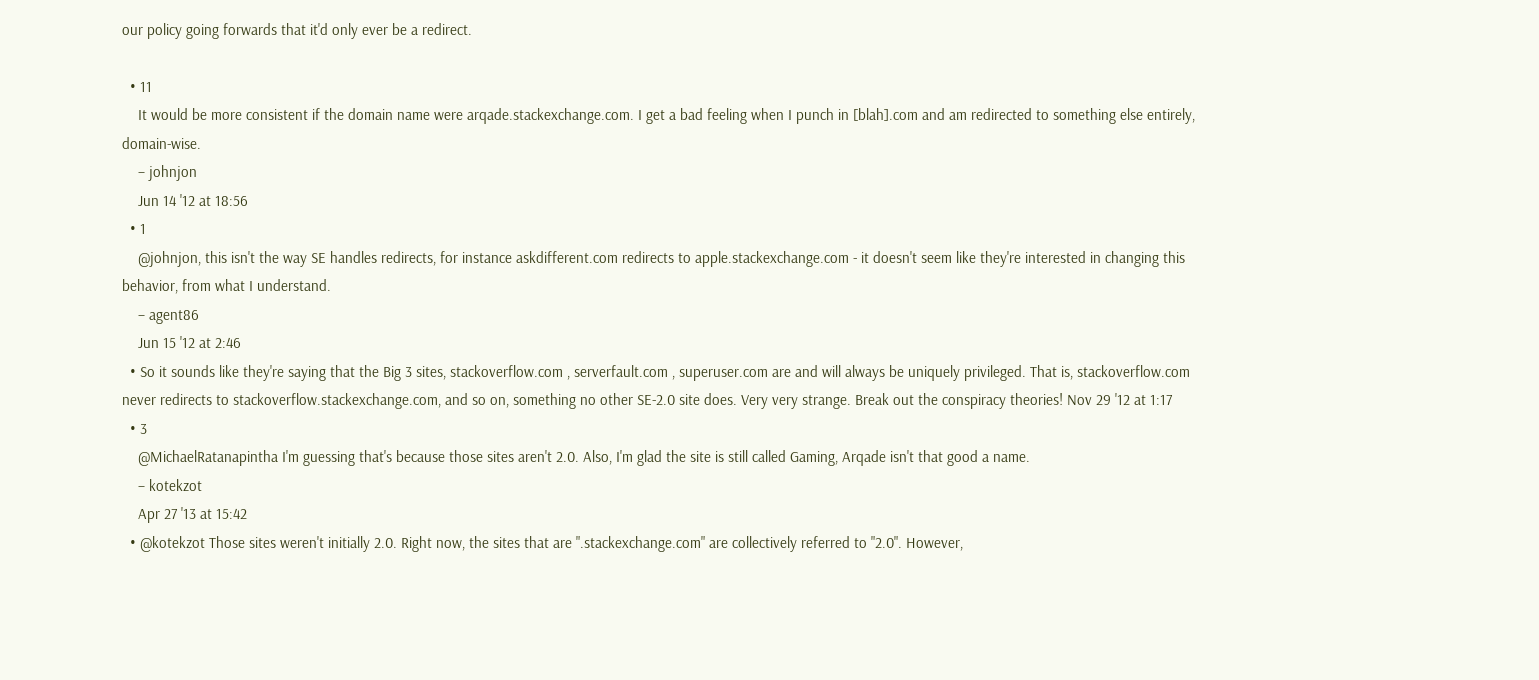our policy going forwards that it'd only ever be a redirect.

  • 11
    It would be more consistent if the domain name were arqade.stackexchange.com. I get a bad feeling when I punch in [blah].com and am redirected to something else entirely, domain-wise.
    – johnjon
    Jun 14 '12 at 18:56
  • 1
    @johnjon, this isn't the way SE handles redirects, for instance askdifferent.com redirects to apple.stackexchange.com - it doesn't seem like they're interested in changing this behavior, from what I understand.
    – agent86
    Jun 15 '12 at 2:46
  • So it sounds like they're saying that the Big 3 sites, stackoverflow.com , serverfault.com , superuser.com are and will always be uniquely privileged. That is, stackoverflow.com never redirects to stackoverflow.stackexchange.com, and so on, something no other SE-2.0 site does. Very very strange. Break out the conspiracy theories! Nov 29 '12 at 1:17
  • 3
    @MichaelRatanapintha I'm guessing that's because those sites aren't 2.0. Also, I'm glad the site is still called Gaming, Arqade isn't that good a name.
    – kotekzot
    Apr 27 '13 at 15:42
  • @kotekzot Those sites weren't initially 2.0. Right now, the sites that are ".stackexchange.com" are collectively referred to "2.0". However,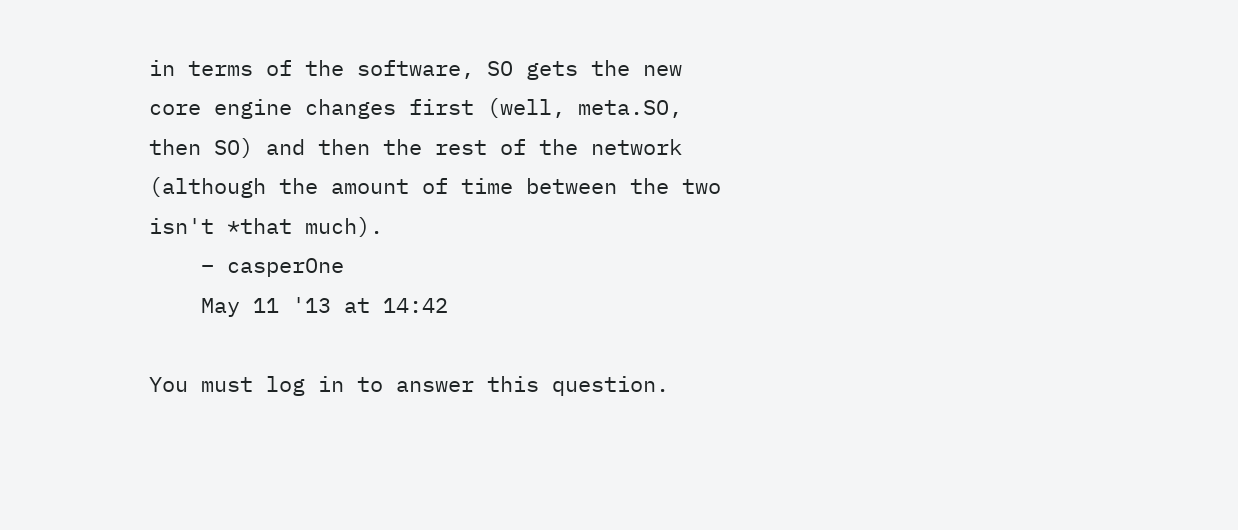in terms of the software, SO gets the new core engine changes first (well, meta.SO, then SO) and then the rest of the network (although the amount of time between the two isn't *that much).
    – casperOne
    May 11 '13 at 14:42

You must log in to answer this question.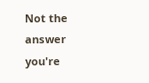Not the answer you're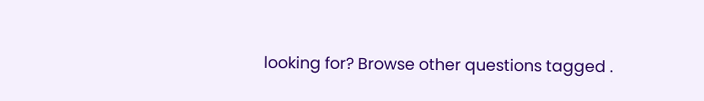looking for? Browse other questions tagged .